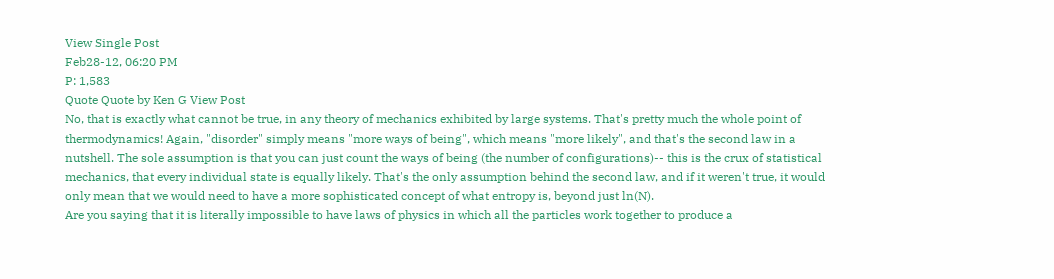View Single Post
Feb28-12, 06:20 PM
P: 1,583
Quote Quote by Ken G View Post
No, that is exactly what cannot be true, in any theory of mechanics exhibited by large systems. That's pretty much the whole point of thermodynamics! Again, "disorder" simply means "more ways of being", which means "more likely", and that's the second law in a nutshell. The sole assumption is that you can just count the ways of being (the number of configurations)-- this is the crux of statistical mechanics, that every individual state is equally likely. That's the only assumption behind the second law, and if it weren't true, it would only mean that we would need to have a more sophisticated concept of what entropy is, beyond just ln(N).
Are you saying that it is literally impossible to have laws of physics in which all the particles work together to produce a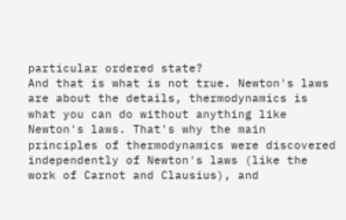particular ordered state?
And that is what is not true. Newton's laws are about the details, thermodynamics is what you can do without anything like Newton's laws. That's why the main principles of thermodynamics were discovered independently of Newton's laws (like the work of Carnot and Clausius), and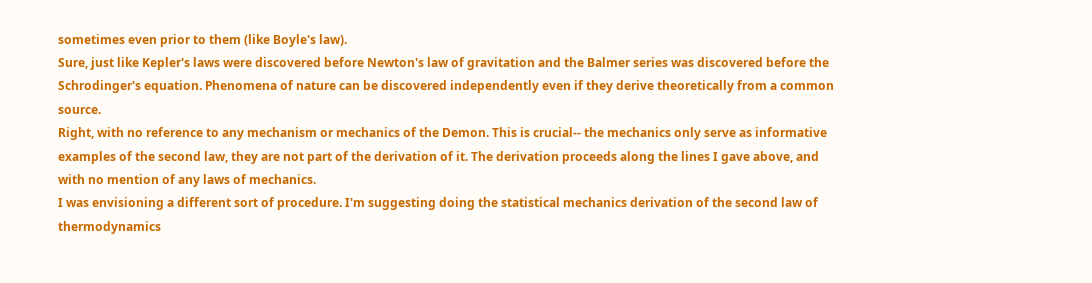sometimes even prior to them (like Boyle's law).
Sure, just like Kepler's laws were discovered before Newton's law of gravitation and the Balmer series was discovered before the Schrodinger's equation. Phenomena of nature can be discovered independently even if they derive theoretically from a common source.
Right, with no reference to any mechanism or mechanics of the Demon. This is crucial-- the mechanics only serve as informative examples of the second law, they are not part of the derivation of it. The derivation proceeds along the lines I gave above, and with no mention of any laws of mechanics.
I was envisioning a different sort of procedure. I'm suggesting doing the statistical mechanics derivation of the second law of thermodynamics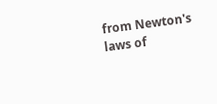from Newton's laws of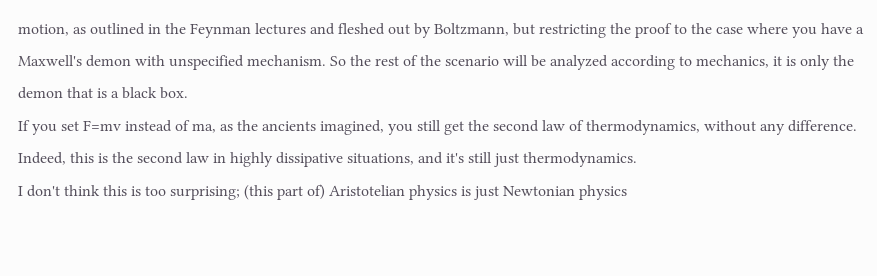motion, as outlined in the Feynman lectures and fleshed out by Boltzmann, but restricting the proof to the case where you have a Maxwell's demon with unspecified mechanism. So the rest of the scenario will be analyzed according to mechanics, it is only the demon that is a black box.
If you set F=mv instead of ma, as the ancients imagined, you still get the second law of thermodynamics, without any difference. Indeed, this is the second law in highly dissipative situations, and it's still just thermodynamics.
I don't think this is too surprising; (this part of) Aristotelian physics is just Newtonian physics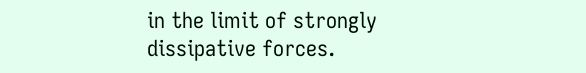in the limit of strongly dissipative forces.